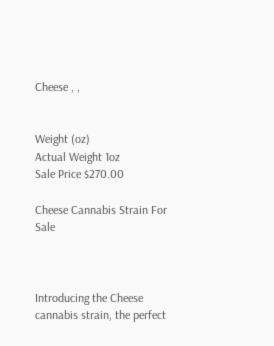Cheese , ,


Weight (oz)
Actual Weight 1oz
Sale Price $270.00

Cheese Cannabis Strain For Sale



Introducing the Cheese cannabis strain, the perfect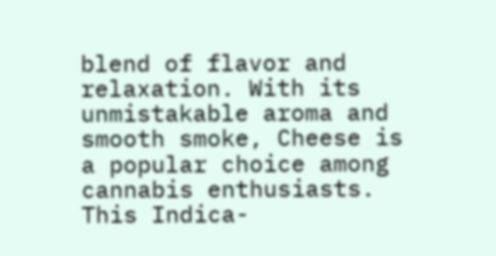blend of flavor and relaxation. With its unmistakable aroma and smooth smoke, Cheese is a popular choice among cannabis enthusiasts. This Indica-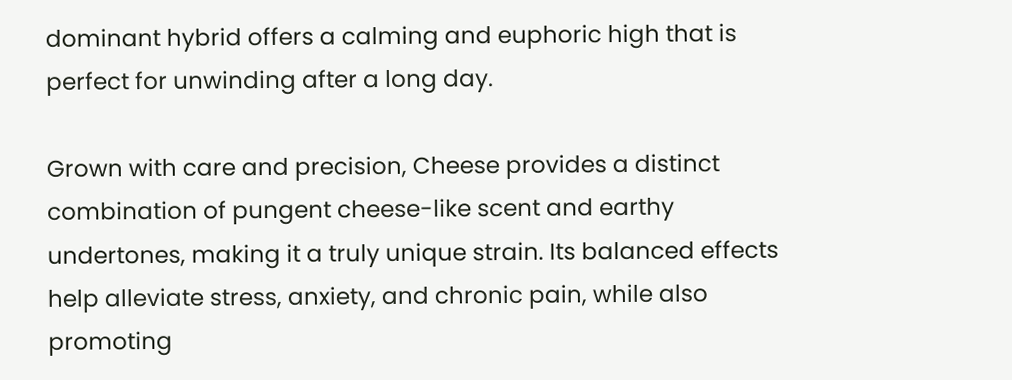dominant hybrid offers a calming and euphoric high that is perfect for unwinding after a long day.

Grown with care and precision, Cheese provides a distinct combination of pungent cheese-like scent and earthy undertones, making it a truly unique strain. Its balanced effects help alleviate stress, anxiety, and chronic pain, while also promoting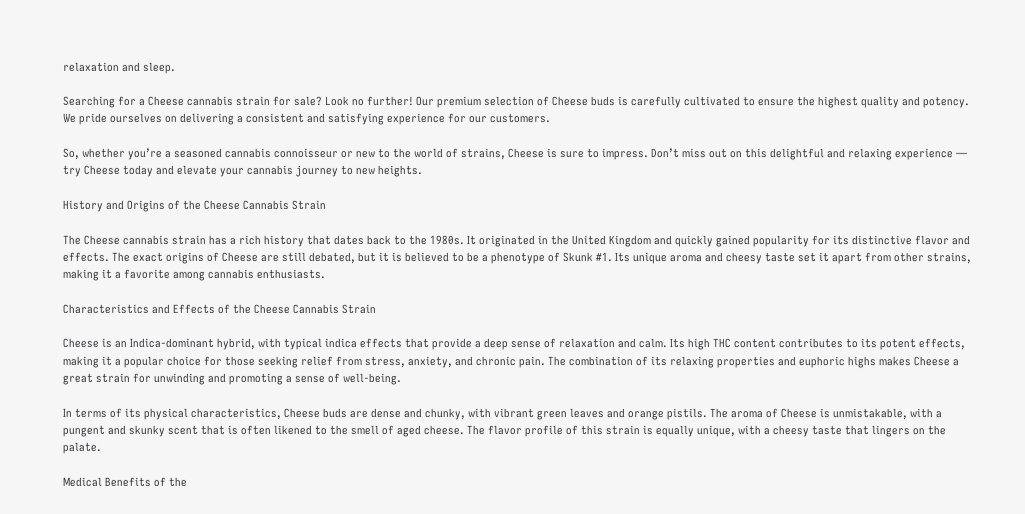relaxation and sleep.

Searching for a Cheese cannabis strain for sale? Look no further! Our premium selection of Cheese buds is carefully cultivated to ensure the highest quality and potency. We pride ourselves on delivering a consistent and satisfying experience for our customers.

So, whether you’re a seasoned cannabis connoisseur or new to the world of strains, Cheese is sure to impress. Don’t miss out on this delightful and relaxing experience — try Cheese today and elevate your cannabis journey to new heights.

History and Origins of the Cheese Cannabis Strain

The Cheese cannabis strain has a rich history that dates back to the 1980s. It originated in the United Kingdom and quickly gained popularity for its distinctive flavor and effects. The exact origins of Cheese are still debated, but it is believed to be a phenotype of Skunk #1. Its unique aroma and cheesy taste set it apart from other strains, making it a favorite among cannabis enthusiasts.

Characteristics and Effects of the Cheese Cannabis Strain

Cheese is an Indica-dominant hybrid, with typical indica effects that provide a deep sense of relaxation and calm. Its high THC content contributes to its potent effects, making it a popular choice for those seeking relief from stress, anxiety, and chronic pain. The combination of its relaxing properties and euphoric highs makes Cheese a great strain for unwinding and promoting a sense of well-being.

In terms of its physical characteristics, Cheese buds are dense and chunky, with vibrant green leaves and orange pistils. The aroma of Cheese is unmistakable, with a pungent and skunky scent that is often likened to the smell of aged cheese. The flavor profile of this strain is equally unique, with a cheesy taste that lingers on the palate.

Medical Benefits of the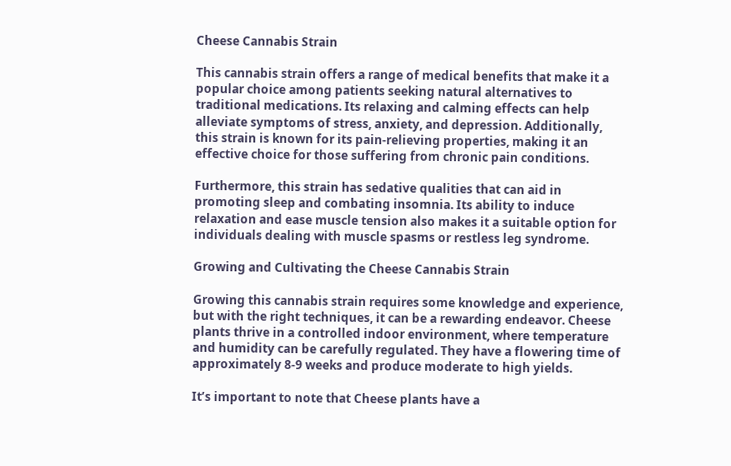Cheese Cannabis Strain

This cannabis strain offers a range of medical benefits that make it a popular choice among patients seeking natural alternatives to traditional medications. Its relaxing and calming effects can help alleviate symptoms of stress, anxiety, and depression. Additionally, this strain is known for its pain-relieving properties, making it an effective choice for those suffering from chronic pain conditions.

Furthermore, this strain has sedative qualities that can aid in promoting sleep and combating insomnia. Its ability to induce relaxation and ease muscle tension also makes it a suitable option for individuals dealing with muscle spasms or restless leg syndrome.

Growing and Cultivating the Cheese Cannabis Strain

Growing this cannabis strain requires some knowledge and experience, but with the right techniques, it can be a rewarding endeavor. Cheese plants thrive in a controlled indoor environment, where temperature and humidity can be carefully regulated. They have a flowering time of approximately 8-9 weeks and produce moderate to high yields.

It’s important to note that Cheese plants have a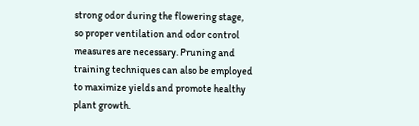strong odor during the flowering stage, so proper ventilation and odor control measures are necessary. Pruning and training techniques can also be employed to maximize yields and promote healthy plant growth.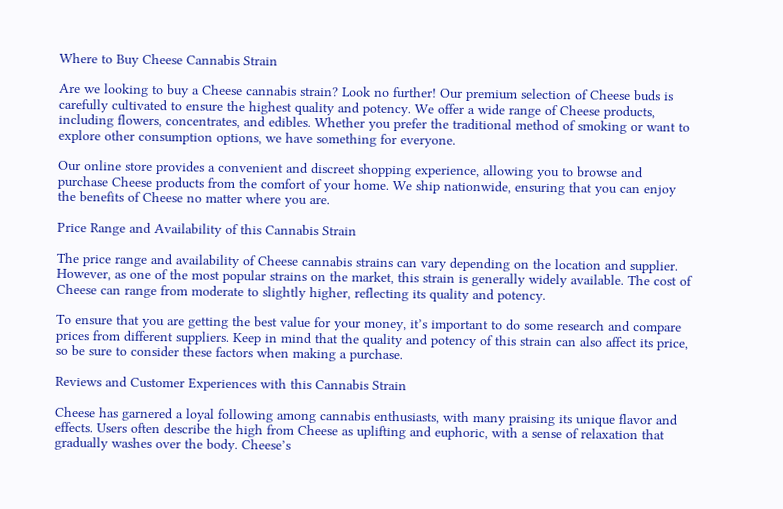Where to Buy Cheese Cannabis Strain

Are we looking to buy a Cheese cannabis strain? Look no further! Our premium selection of Cheese buds is carefully cultivated to ensure the highest quality and potency. We offer a wide range of Cheese products, including flowers, concentrates, and edibles. Whether you prefer the traditional method of smoking or want to explore other consumption options, we have something for everyone.

Our online store provides a convenient and discreet shopping experience, allowing you to browse and purchase Cheese products from the comfort of your home. We ship nationwide, ensuring that you can enjoy the benefits of Cheese no matter where you are.

Price Range and Availability of this Cannabis Strain

The price range and availability of Cheese cannabis strains can vary depending on the location and supplier. However, as one of the most popular strains on the market, this strain is generally widely available. The cost of Cheese can range from moderate to slightly higher, reflecting its quality and potency.

To ensure that you are getting the best value for your money, it’s important to do some research and compare prices from different suppliers. Keep in mind that the quality and potency of this strain can also affect its price, so be sure to consider these factors when making a purchase.

Reviews and Customer Experiences with this Cannabis Strain

Cheese has garnered a loyal following among cannabis enthusiasts, with many praising its unique flavor and effects. Users often describe the high from Cheese as uplifting and euphoric, with a sense of relaxation that gradually washes over the body. Cheese’s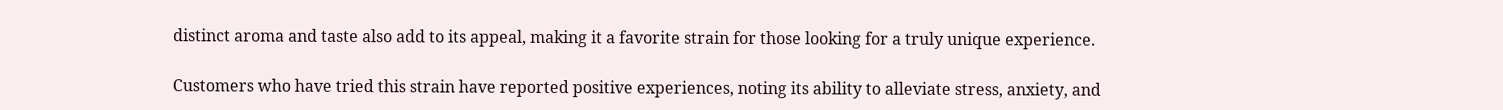distinct aroma and taste also add to its appeal, making it a favorite strain for those looking for a truly unique experience.

Customers who have tried this strain have reported positive experiences, noting its ability to alleviate stress, anxiety, and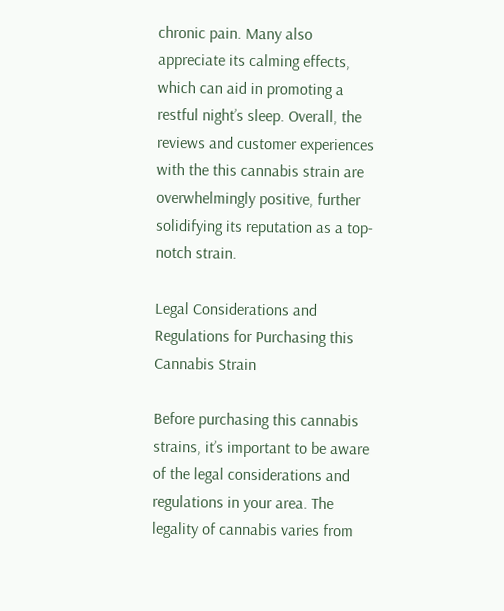chronic pain. Many also appreciate its calming effects, which can aid in promoting a restful night’s sleep. Overall, the reviews and customer experiences with the this cannabis strain are overwhelmingly positive, further solidifying its reputation as a top-notch strain.

Legal Considerations and Regulations for Purchasing this Cannabis Strain

Before purchasing this cannabis strains, it’s important to be aware of the legal considerations and regulations in your area. The legality of cannabis varies from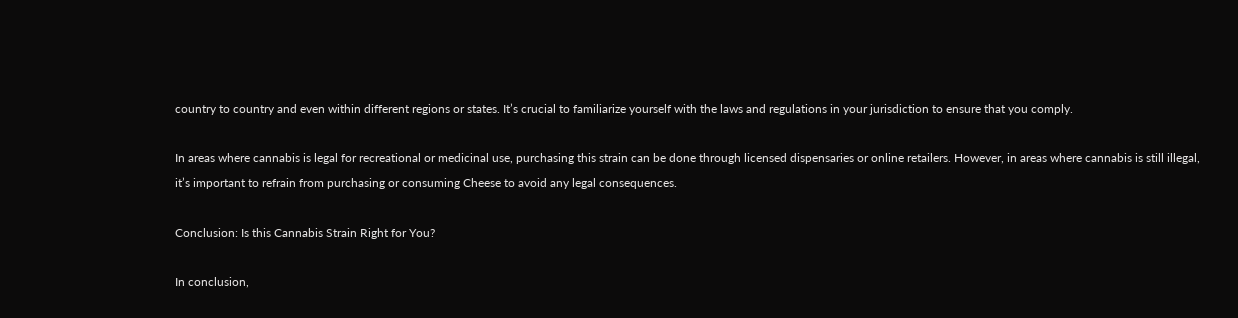country to country and even within different regions or states. It’s crucial to familiarize yourself with the laws and regulations in your jurisdiction to ensure that you comply.

In areas where cannabis is legal for recreational or medicinal use, purchasing this strain can be done through licensed dispensaries or online retailers. However, in areas where cannabis is still illegal, it’s important to refrain from purchasing or consuming Cheese to avoid any legal consequences.

Conclusion: Is this Cannabis Strain Right for You?

In conclusion,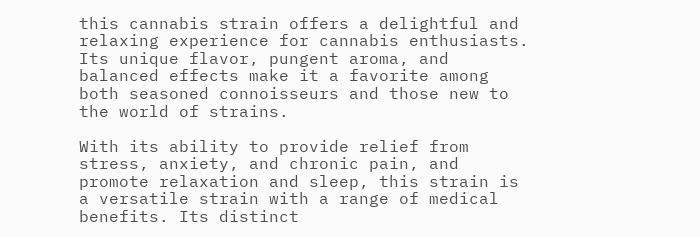this cannabis strain offers a delightful and relaxing experience for cannabis enthusiasts. Its unique flavor, pungent aroma, and balanced effects make it a favorite among both seasoned connoisseurs and those new to the world of strains.

With its ability to provide relief from stress, anxiety, and chronic pain, and promote relaxation and sleep, this strain is a versatile strain with a range of medical benefits. Its distinct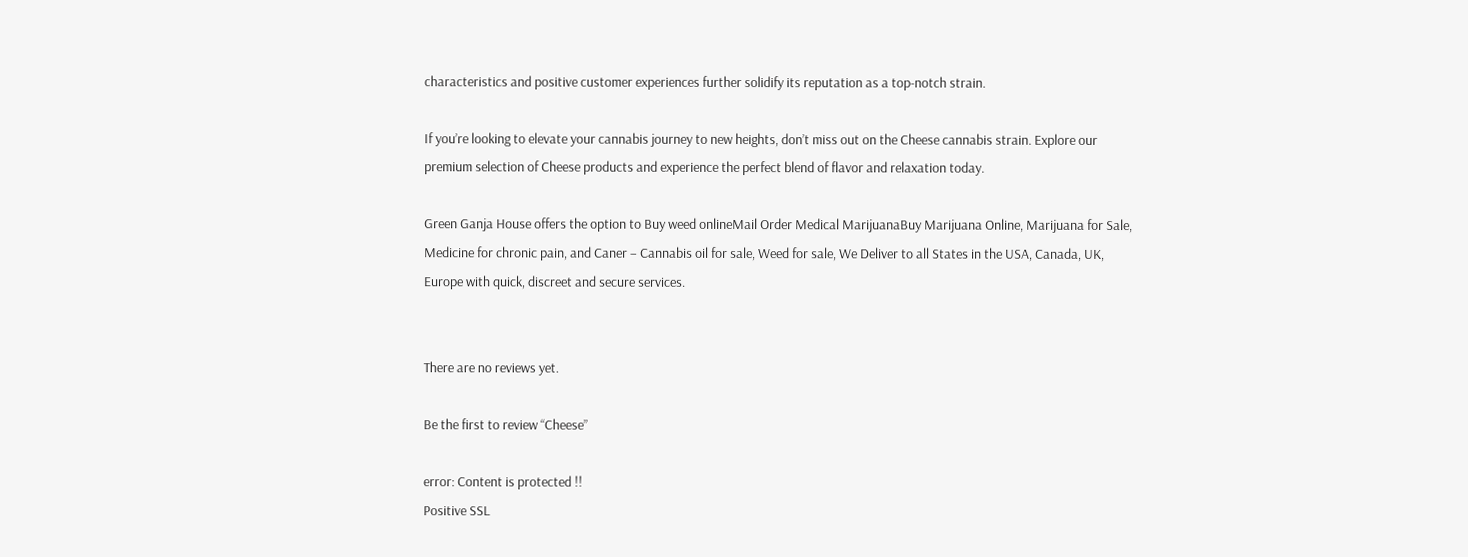characteristics and positive customer experiences further solidify its reputation as a top-notch strain.

If you’re looking to elevate your cannabis journey to new heights, don’t miss out on the Cheese cannabis strain. Explore our premium selection of Cheese products and experience the perfect blend of flavor and relaxation today.

Green Ganja House offers the option to Buy weed onlineMail Order Medical MarijuanaBuy Marijuana Online, Marijuana for Sale, Medicine for chronic pain, and Caner – Cannabis oil for sale, Weed for sale, We Deliver to all States in the USA, Canada, UK, Europe with quick, discreet and secure services.


There are no reviews yet.

Be the first to review “Cheese”

error: Content is protected !!
Positive SSL